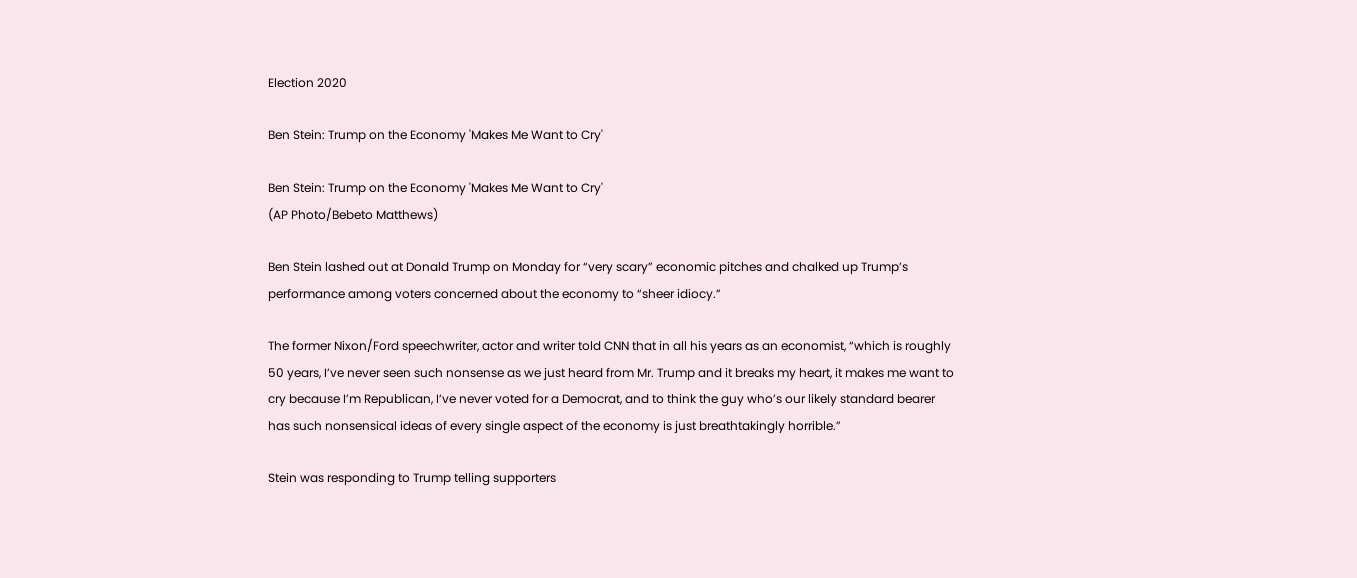Election 2020

Ben Stein: Trump on the Economy 'Makes Me Want to Cry'

Ben Stein: Trump on the Economy 'Makes Me Want to Cry'
(AP Photo/Bebeto Matthews)

Ben Stein lashed out at Donald Trump on Monday for “very scary” economic pitches and chalked up Trump’s performance among voters concerned about the economy to “sheer idiocy.”

The former Nixon/Ford speechwriter, actor and writer told CNN that in all his years as an economist, “which is roughly 50 years, I’ve never seen such nonsense as we just heard from Mr. Trump and it breaks my heart, it makes me want to cry because I’m Republican, I’ve never voted for a Democrat, and to think the guy who’s our likely standard bearer has such nonsensical ideas of every single aspect of the economy is just breathtakingly horrible.”

Stein was responding to Trump telling supporters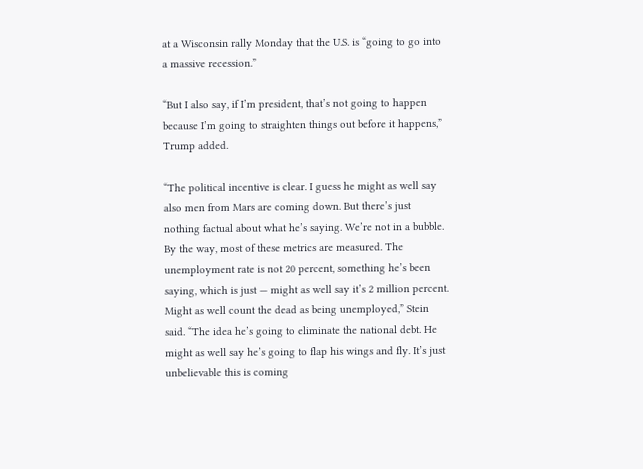at a Wisconsin rally Monday that the U.S. is “going to go into a massive recession.”

“But I also say, if I’m president, that’s not going to happen because I’m going to straighten things out before it happens,” Trump added.

“The political incentive is clear. I guess he might as well say also men from Mars are coming down. But there’s just nothing factual about what he’s saying. We’re not in a bubble. By the way, most of these metrics are measured. The unemployment rate is not 20 percent, something he’s been saying, which is just — might as well say it’s 2 million percent. Might as well count the dead as being unemployed,” Stein said. “The idea he’s going to eliminate the national debt. He might as well say he’s going to flap his wings and fly. It’s just unbelievable this is coming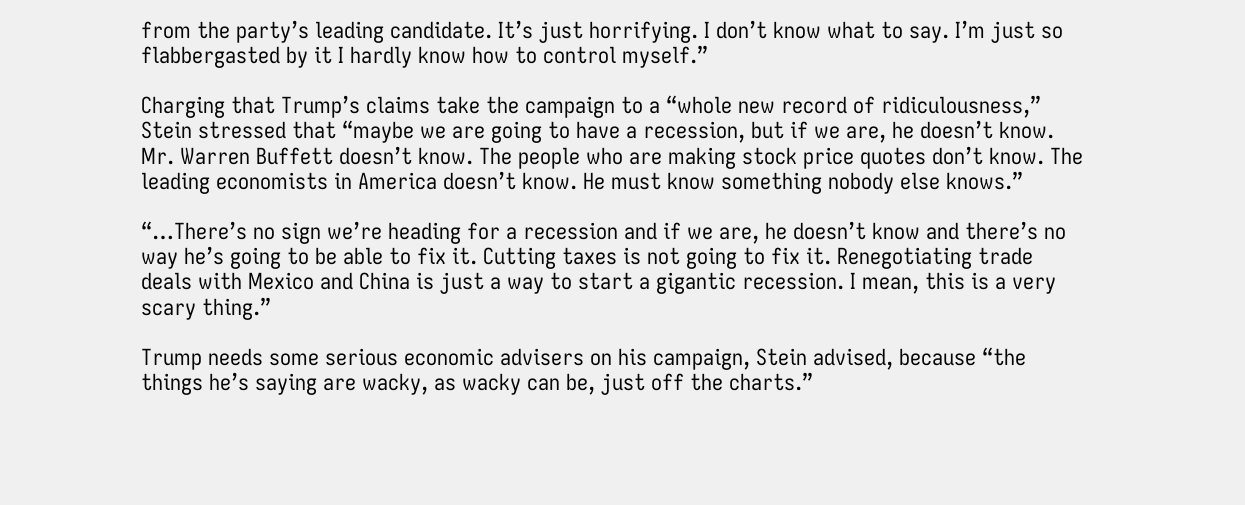from the party’s leading candidate. It’s just horrifying. I don’t know what to say. I’m just so flabbergasted by it I hardly know how to control myself.”

Charging that Trump’s claims take the campaign to a “whole new record of ridiculousness,” Stein stressed that “maybe we are going to have a recession, but if we are, he doesn’t know. Mr. Warren Buffett doesn’t know. The people who are making stock price quotes don’t know. The leading economists in America doesn’t know. He must know something nobody else knows.”

“…There’s no sign we’re heading for a recession and if we are, he doesn’t know and there’s no way he’s going to be able to fix it. Cutting taxes is not going to fix it. Renegotiating trade deals with Mexico and China is just a way to start a gigantic recession. I mean, this is a very scary thing.”

Trump needs some serious economic advisers on his campaign, Stein advised, because “the things he’s saying are wacky, as wacky can be, just off the charts.”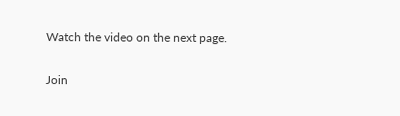Watch the video on the next page.

Join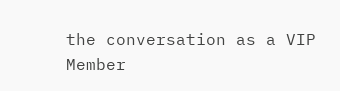the conversation as a VIP Member